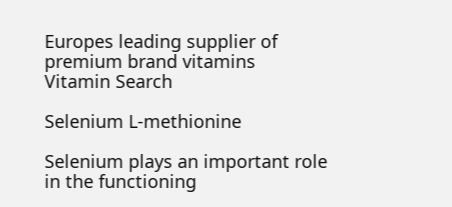Europes leading supplier of premium brand vitamins
Vitamin Search

Selenium L-methionine

Selenium plays an important role in the functioning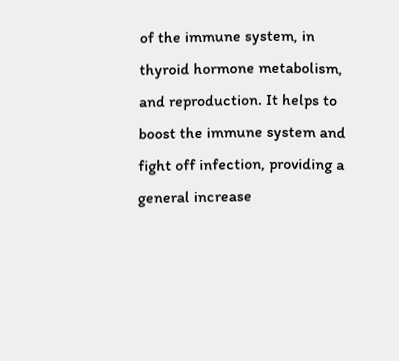of the immune system, in thyroid hormone metabolism, and reproduction. It helps to boost the immune system and fight off infection, providing a general increase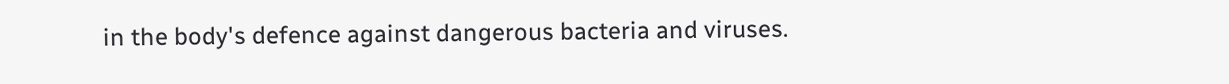in the body's defence against dangerous bacteria and viruses.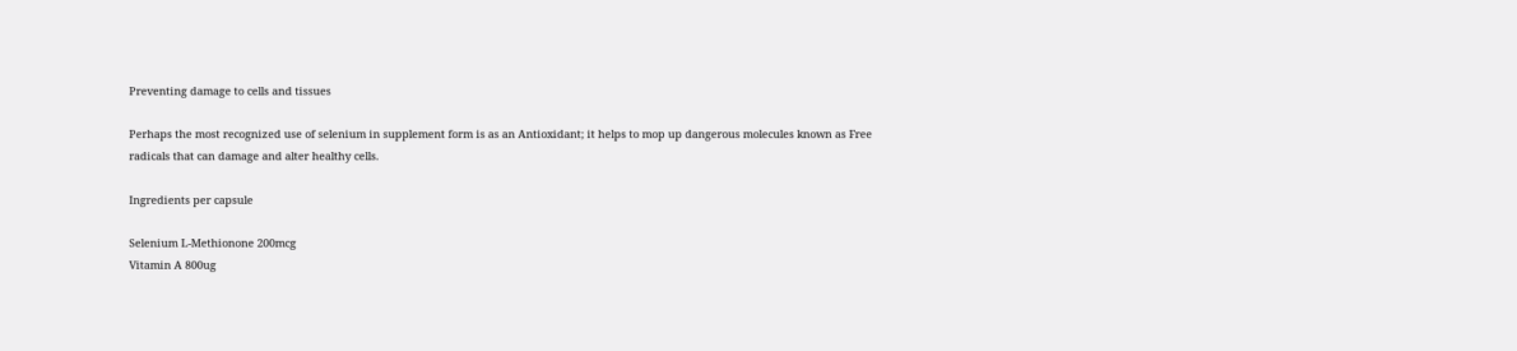Preventing damage to cells and tissues

Perhaps the most recognized use of selenium in supplement form is as an Antioxidant; it helps to mop up dangerous molecules known as Free radicals that can damage and alter healthy cells.

Ingredients per capsule

Selenium L-Methionone 200mcg
Vitamin A 800ug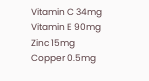Vitamin C 34mg
Vitamin E 90mg
Zinc 15mg
Copper 0.5mg